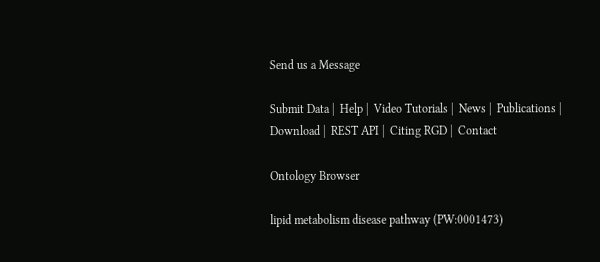Send us a Message

Submit Data |  Help |  Video Tutorials |  News |  Publications |  Download |  REST API |  Citing RGD |  Contact

Ontology Browser

lipid metabolism disease pathway (PW:0001473)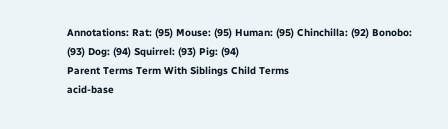Annotations: Rat: (95) Mouse: (95) Human: (95) Chinchilla: (92) Bonobo: (93) Dog: (94) Squirrel: (93) Pig: (94)
Parent Terms Term With Siblings Child Terms
acid-base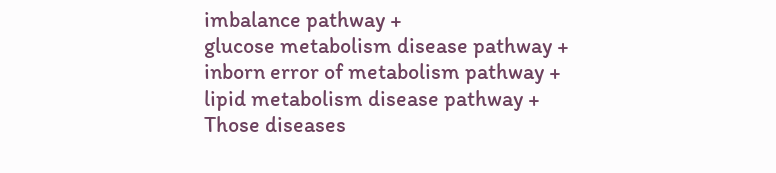imbalance pathway +
glucose metabolism disease pathway +
inborn error of metabolism pathway +
lipid metabolism disease pathway +
Those diseases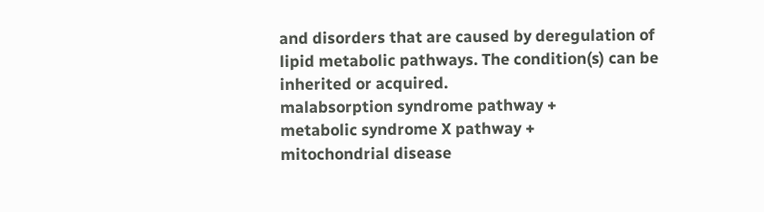and disorders that are caused by deregulation of lipid metabolic pathways. The condition(s) can be inherited or acquired.
malabsorption syndrome pathway +
metabolic syndrome X pathway +
mitochondrial disease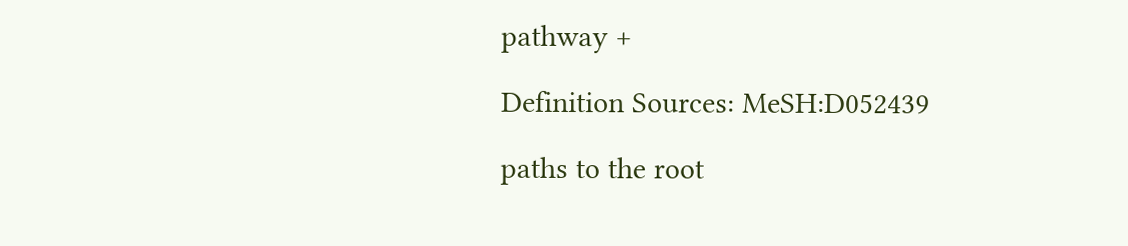pathway +

Definition Sources: MeSH:D052439

paths to the root